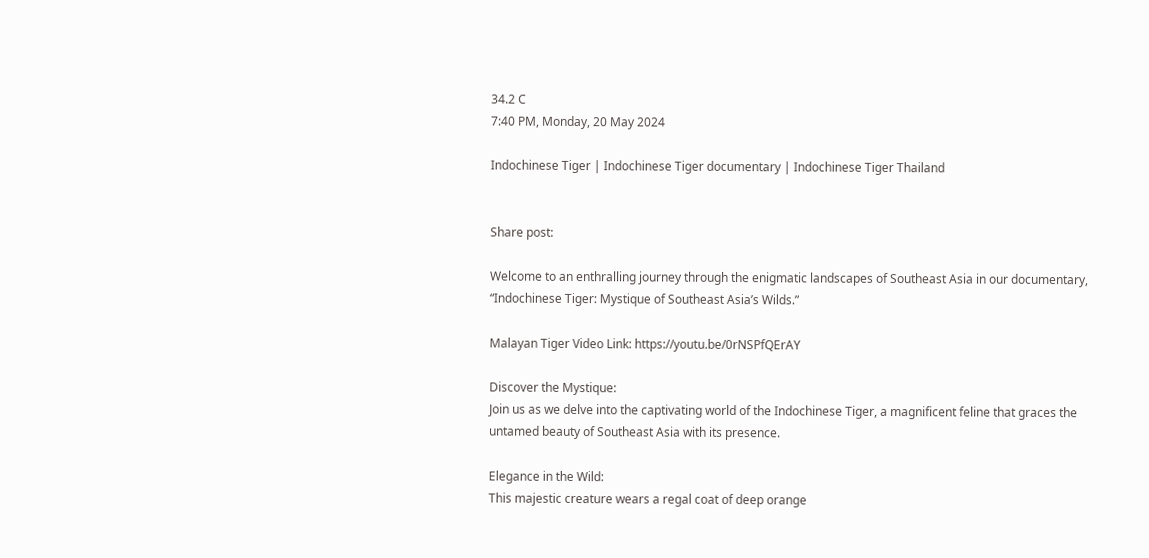34.2 C
7:40 PM, Monday, 20 May 2024

Indochinese Tiger | Indochinese Tiger documentary | Indochinese Tiger Thailand


Share post:

Welcome to an enthralling journey through the enigmatic landscapes of Southeast Asia in our documentary, “Indochinese Tiger: Mystique of Southeast Asia’s Wilds.”

Malayan Tiger Video Link: https://youtu.be/0rNSPfQErAY

Discover the Mystique:
Join us as we delve into the captivating world of the Indochinese Tiger, a magnificent feline that graces the untamed beauty of Southeast Asia with its presence.

Elegance in the Wild:
This majestic creature wears a regal coat of deep orange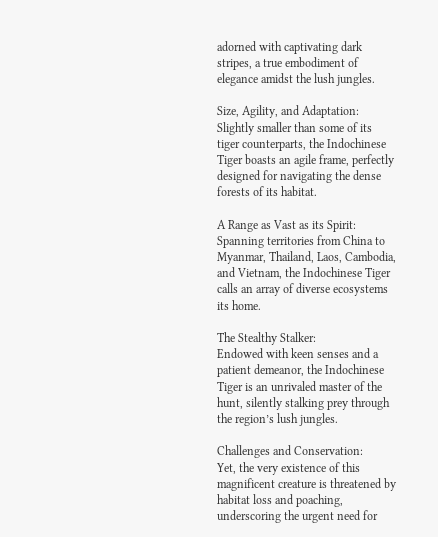adorned with captivating dark stripes, a true embodiment of elegance amidst the lush jungles.

Size, Agility, and Adaptation:
Slightly smaller than some of its tiger counterparts, the Indochinese Tiger boasts an agile frame, perfectly designed for navigating the dense forests of its habitat.

A Range as Vast as its Spirit:
Spanning territories from China to Myanmar, Thailand, Laos, Cambodia, and Vietnam, the Indochinese Tiger calls an array of diverse ecosystems its home.

The Stealthy Stalker:
Endowed with keen senses and a patient demeanor, the Indochinese Tiger is an unrivaled master of the hunt, silently stalking prey through the region’s lush jungles.

Challenges and Conservation:
Yet, the very existence of this magnificent creature is threatened by habitat loss and poaching, underscoring the urgent need for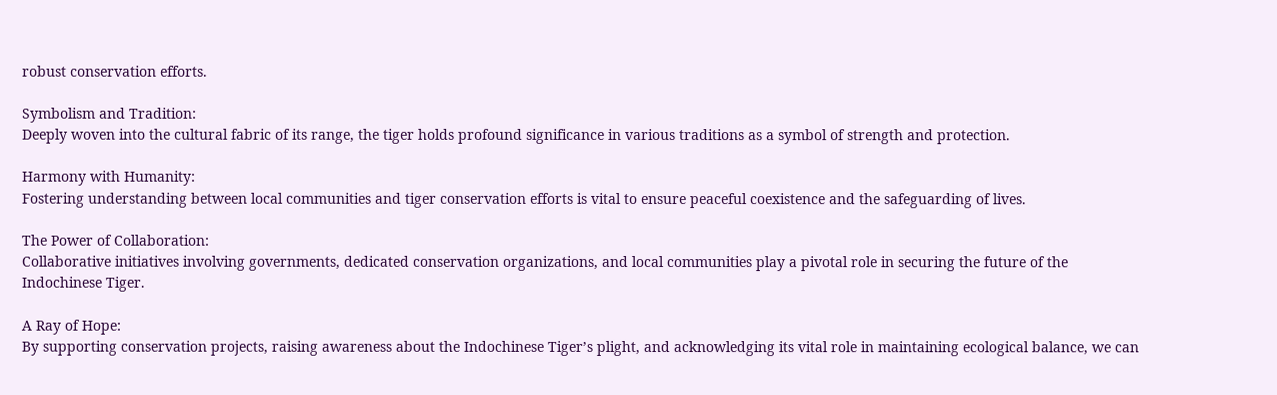robust conservation efforts.

Symbolism and Tradition:
Deeply woven into the cultural fabric of its range, the tiger holds profound significance in various traditions as a symbol of strength and protection.

Harmony with Humanity:
Fostering understanding between local communities and tiger conservation efforts is vital to ensure peaceful coexistence and the safeguarding of lives.

The Power of Collaboration:
Collaborative initiatives involving governments, dedicated conservation organizations, and local communities play a pivotal role in securing the future of the Indochinese Tiger.

A Ray of Hope:
By supporting conservation projects, raising awareness about the Indochinese Tiger’s plight, and acknowledging its vital role in maintaining ecological balance, we can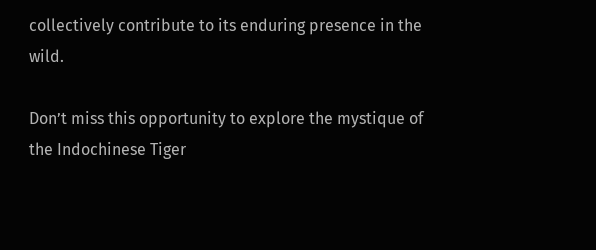collectively contribute to its enduring presence in the wild.

Don’t miss this opportunity to explore the mystique of the Indochinese Tiger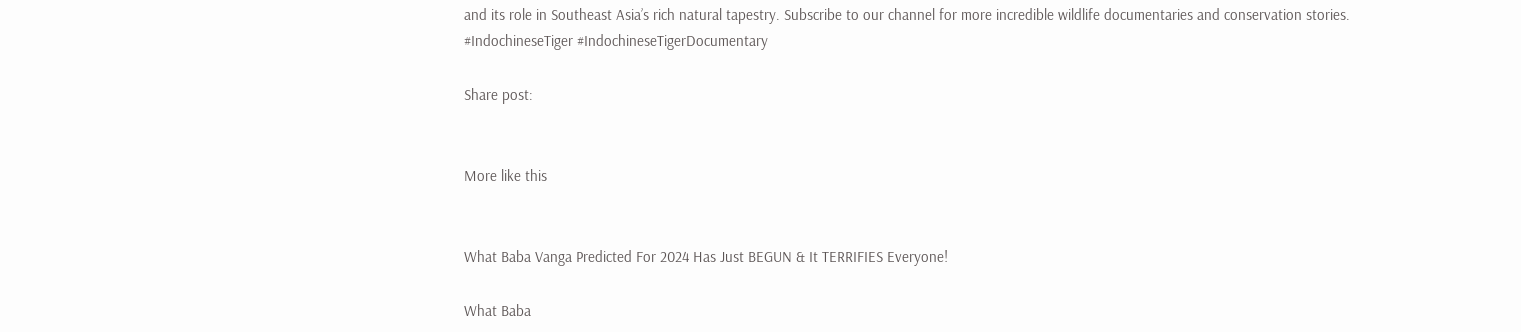and its role in Southeast Asia’s rich natural tapestry. Subscribe to our channel for more incredible wildlife documentaries and conservation stories.
#IndochineseTiger #IndochineseTigerDocumentary

Share post:


More like this


What Baba Vanga Predicted For 2024 Has Just BEGUN & It TERRIFIES Everyone!

What Baba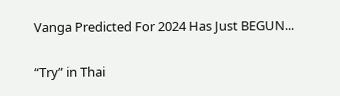Vanga Predicted For 2024 Has Just BEGUN...

“Try” in Thai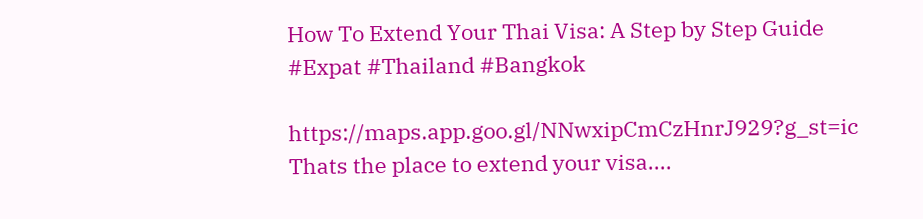How To Extend Your Thai Visa: A Step by Step Guide #Expat #Thailand #Bangkok

https://maps.app.goo.gl/NNwxipCmCzHnrJ929?g_st=ic Thats the place to extend your visa....